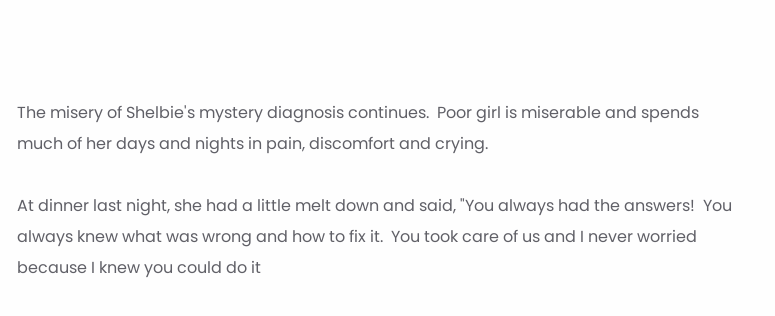The misery of Shelbie's mystery diagnosis continues.  Poor girl is miserable and spends much of her days and nights in pain, discomfort and crying.

At dinner last night, she had a little melt down and said, "You always had the answers!  You always knew what was wrong and how to fix it.  You took care of us and I never worried because I knew you could do it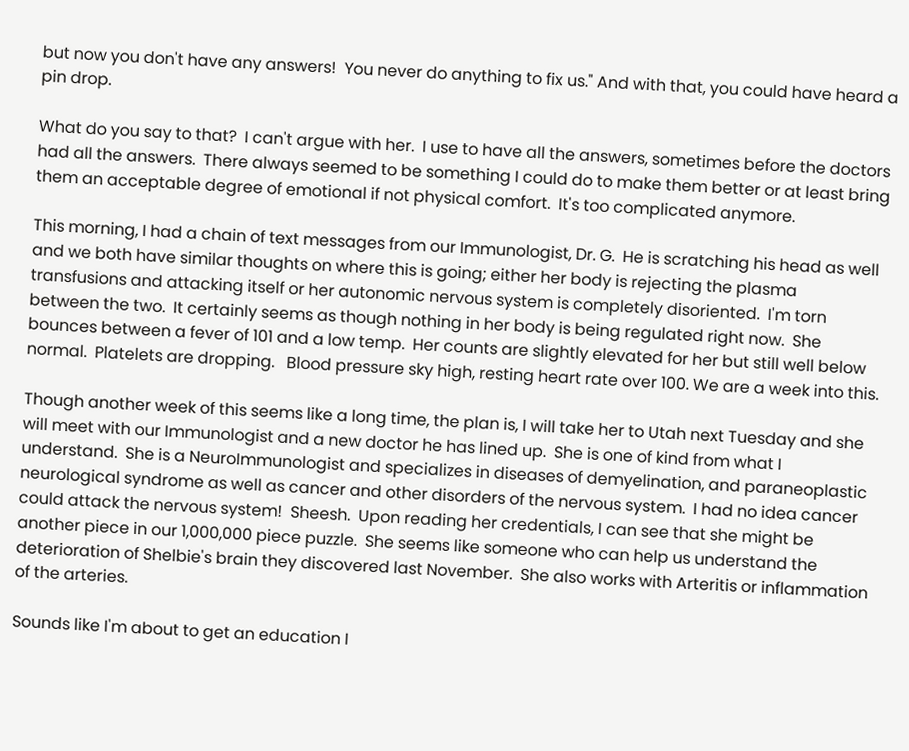but now you don't have any answers!  You never do anything to fix us." And with that, you could have heard a pin drop.

What do you say to that?  I can't argue with her.  I use to have all the answers, sometimes before the doctors had all the answers.  There always seemed to be something I could do to make them better or at least bring them an acceptable degree of emotional if not physical comfort.  It's too complicated anymore.

This morning, I had a chain of text messages from our Immunologist, Dr. G.  He is scratching his head as well and we both have similar thoughts on where this is going; either her body is rejecting the plasma transfusions and attacking itself or her autonomic nervous system is completely disoriented.  I'm torn between the two.  It certainly seems as though nothing in her body is being regulated right now.  She bounces between a fever of 101 and a low temp.  Her counts are slightly elevated for her but still well below normal.  Platelets are dropping.   Blood pressure sky high, resting heart rate over 100. We are a week into this.

Though another week of this seems like a long time, the plan is, I will take her to Utah next Tuesday and she will meet with our Immunologist and a new doctor he has lined up.  She is one of kind from what I understand.  She is a NeuroImmunologist and specializes in diseases of demyelination, and paraneoplastic neurological syndrome as well as cancer and other disorders of the nervous system.  I had no idea cancer could attack the nervous system!  Sheesh.  Upon reading her credentials, I can see that she might be another piece in our 1,000,000 piece puzzle.  She seems like someone who can help us understand the deterioration of Shelbie's brain they discovered last November.  She also works with Arteritis or inflammation of the arteries.

Sounds like I'm about to get an education I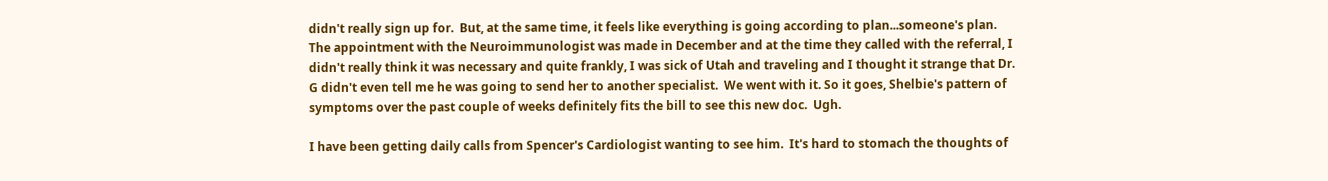didn't really sign up for.  But, at the same time, it feels like everything is going according to plan...someone's plan.  The appointment with the Neuroimmunologist was made in December and at the time they called with the referral, I didn't really think it was necessary and quite frankly, I was sick of Utah and traveling and I thought it strange that Dr. G didn't even tell me he was going to send her to another specialist.  We went with it. So it goes, Shelbie's pattern of symptoms over the past couple of weeks definitely fits the bill to see this new doc.  Ugh.

I have been getting daily calls from Spencer's Cardiologist wanting to see him.  It's hard to stomach the thoughts of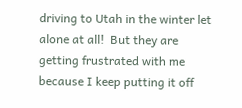driving to Utah in the winter let alone at all!  But they are getting frustrated with me because I keep putting it off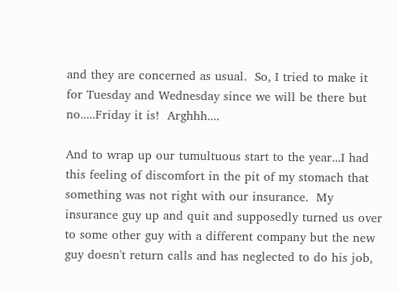and they are concerned as usual.  So, I tried to make it for Tuesday and Wednesday since we will be there but no.....Friday it is!  Arghhh....

And to wrap up our tumultuous start to the year...I had this feeling of discomfort in the pit of my stomach that something was not right with our insurance.  My insurance guy up and quit and supposedly turned us over to some other guy with a different company but the new guy doesn't return calls and has neglected to do his job,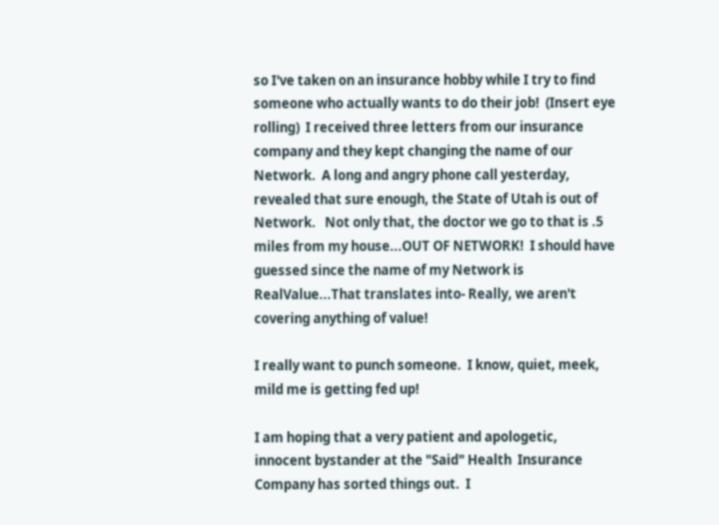so I've taken on an insurance hobby while I try to find someone who actually wants to do their job!  (Insert eye rolling)  I received three letters from our insurance company and they kept changing the name of our Network.  A long and angry phone call yesterday, revealed that sure enough, the State of Utah is out of Network.   Not only that, the doctor we go to that is .5 miles from my house...OUT OF NETWORK!  I should have guessed since the name of my Network is RealValue...That translates into- Really, we aren't covering anything of value!

I really want to punch someone.  I know, quiet, meek, mild me is getting fed up!

I am hoping that a very patient and apologetic, innocent bystander at the "Said" Health  Insurance Company has sorted things out.  I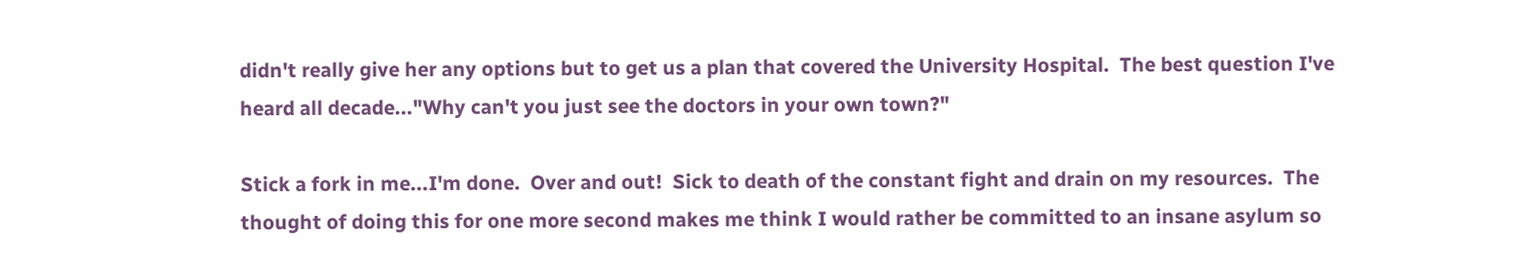didn't really give her any options but to get us a plan that covered the University Hospital.  The best question I've heard all decade..."Why can't you just see the doctors in your own town?"

Stick a fork in me...I'm done.  Over and out!  Sick to death of the constant fight and drain on my resources.  The thought of doing this for one more second makes me think I would rather be committed to an insane asylum so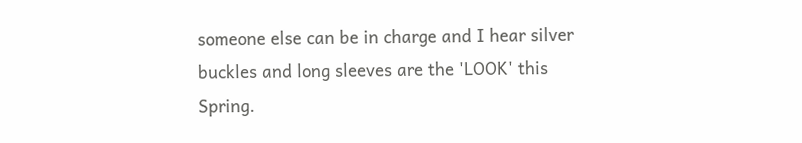someone else can be in charge and I hear silver buckles and long sleeves are the 'LOOK' this Spring.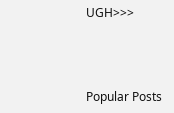UGH>>>



Popular Posts